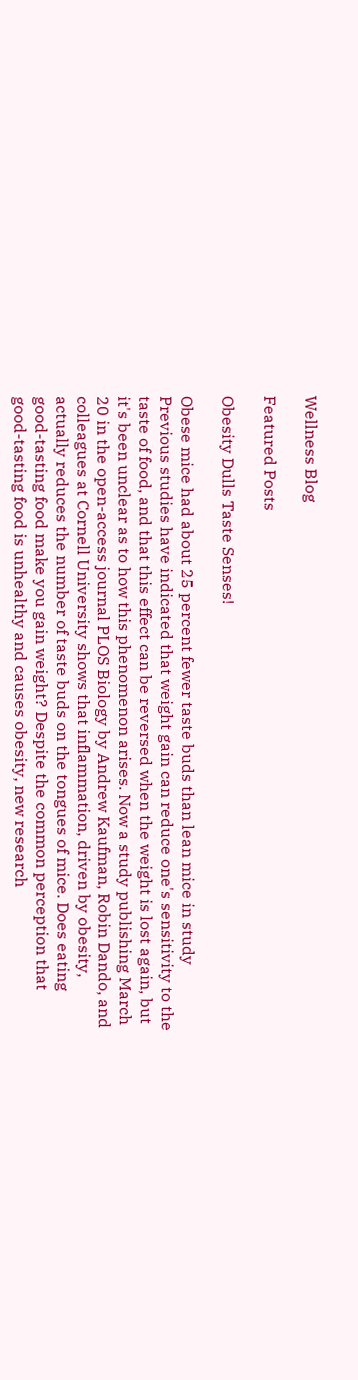Wellness Blog

Featured Posts

Obesity Dulls Taste Senses!

Obese mice had about 25 percent fewer taste buds than lean mice in study Previous studies have indicated that weight gain can reduce one's sensitivity to the taste of food, and that this effect can be reversed when the weight is lost again, but it's been unclear as to how this phenomenon arises. Now a study publishing March 20 in the open-access journal PLOS Biology by Andrew Kaufman, Robin Dando, and colleagues at Cornell University shows that inflammation, driven by obesity, actually reduces the number of taste buds on the tongues of mice. Does eating good-tasting food make you gain weight? Despite the common perception that good-tasting food is unhealthy and causes obesity, new research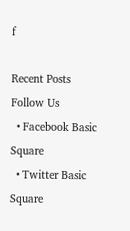f

Recent Posts
Follow Us
  • Facebook Basic Square
  • Twitter Basic Square